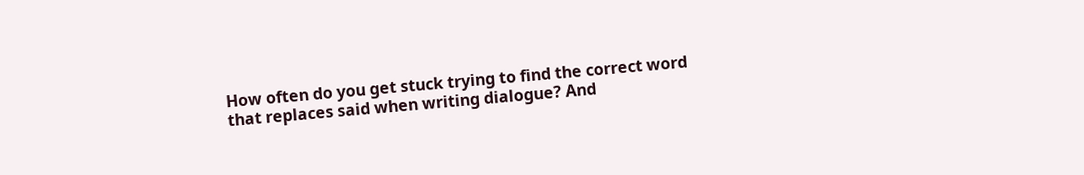How often do you get stuck trying to find the correct word that replaces said when writing dialogue? And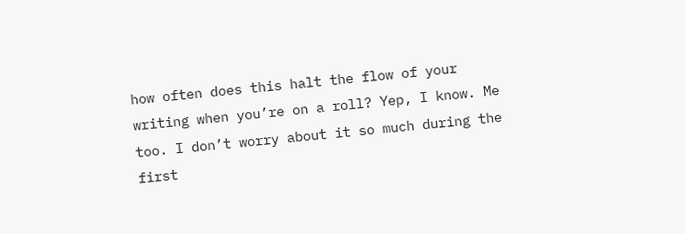how often does this halt the flow of your writing when you’re on a roll? Yep, I know. Me too. I don’t worry about it so much during the first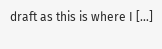draft as this is where I […]